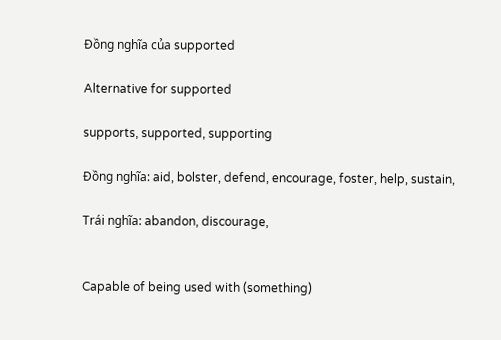Đồng nghĩa của supported

Alternative for supported

supports, supported, supporting

Đồng nghĩa: aid, bolster, defend, encourage, foster, help, sustain,

Trái nghĩa: abandon, discourage,


Capable of being used with (something)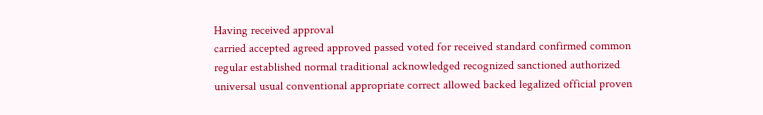Having received approval
carried accepted agreed approved passed voted for received standard confirmed common regular established normal traditional acknowledged recognized sanctioned authorized universal usual conventional appropriate correct allowed backed legalized official proven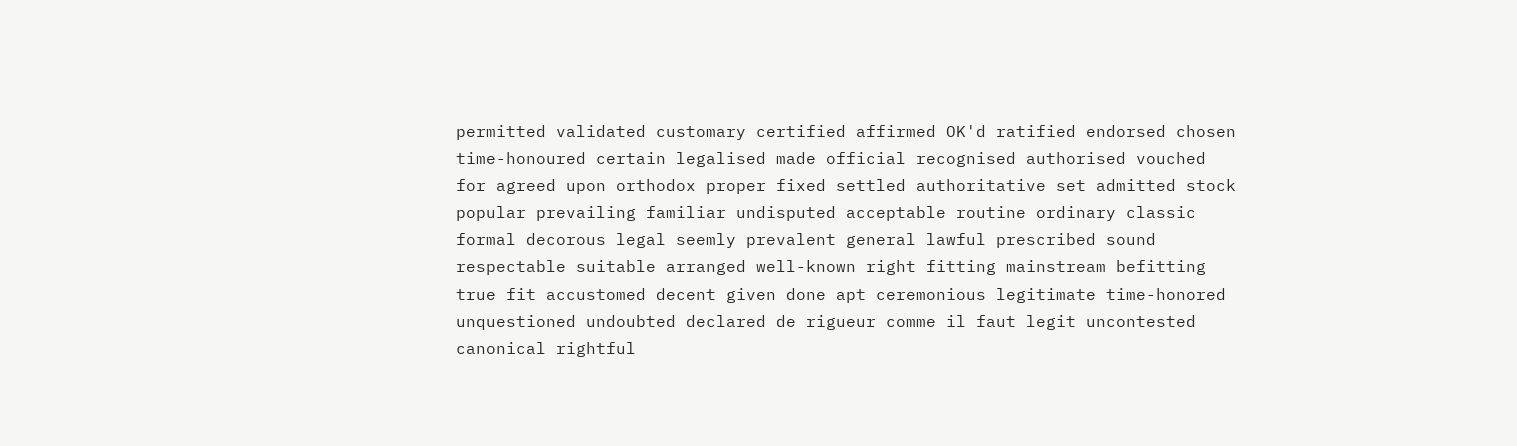permitted validated customary certified affirmed OK'd ratified endorsed chosen time-honoured certain legalised made official recognised authorised vouched for agreed upon orthodox proper fixed settled authoritative set admitted stock popular prevailing familiar undisputed acceptable routine ordinary classic formal decorous legal seemly prevalent general lawful prescribed sound respectable suitable arranged well-known right fitting mainstream befitting true fit accustomed decent given done apt ceremonious legitimate time-honored unquestioned undoubted declared de rigueur comme il faut legit uncontested canonical rightful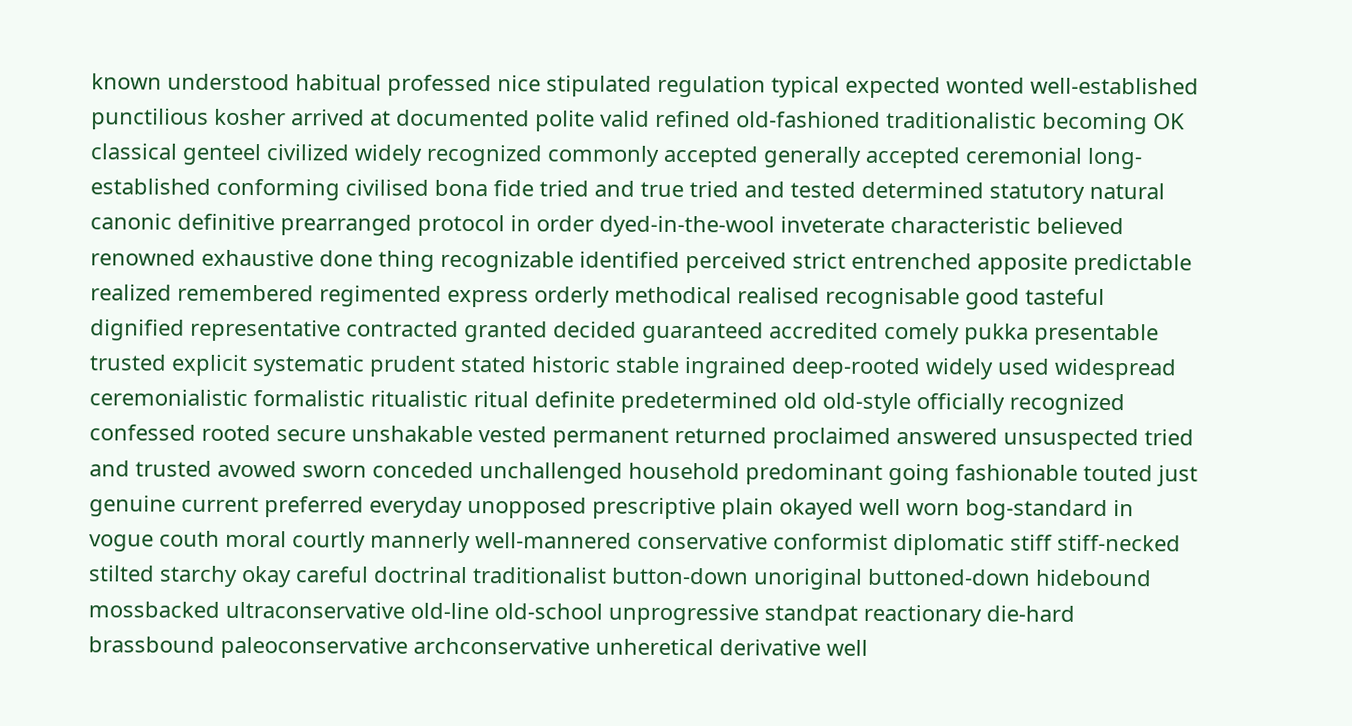known understood habitual professed nice stipulated regulation typical expected wonted well-established punctilious kosher arrived at documented polite valid refined old-fashioned traditionalistic becoming OK classical genteel civilized widely recognized commonly accepted generally accepted ceremonial long-established conforming civilised bona fide tried and true tried and tested determined statutory natural canonic definitive prearranged protocol in order dyed-in-the-wool inveterate characteristic believed renowned exhaustive done thing recognizable identified perceived strict entrenched apposite predictable realized remembered regimented express orderly methodical realised recognisable good tasteful dignified representative contracted granted decided guaranteed accredited comely pukka presentable trusted explicit systematic prudent stated historic stable ingrained deep-rooted widely used widespread ceremonialistic formalistic ritualistic ritual definite predetermined old old-style officially recognized confessed rooted secure unshakable vested permanent returned proclaimed answered unsuspected tried and trusted avowed sworn conceded unchallenged household predominant going fashionable touted just genuine current preferred everyday unopposed prescriptive plain okayed well worn bog-standard in vogue couth moral courtly mannerly well-mannered conservative conformist diplomatic stiff stiff-necked stilted starchy okay careful doctrinal traditionalist button-down unoriginal buttoned-down hidebound mossbacked ultraconservative old-line old-school unprogressive standpat reactionary die-hard brassbound paleoconservative archconservative unheretical derivative well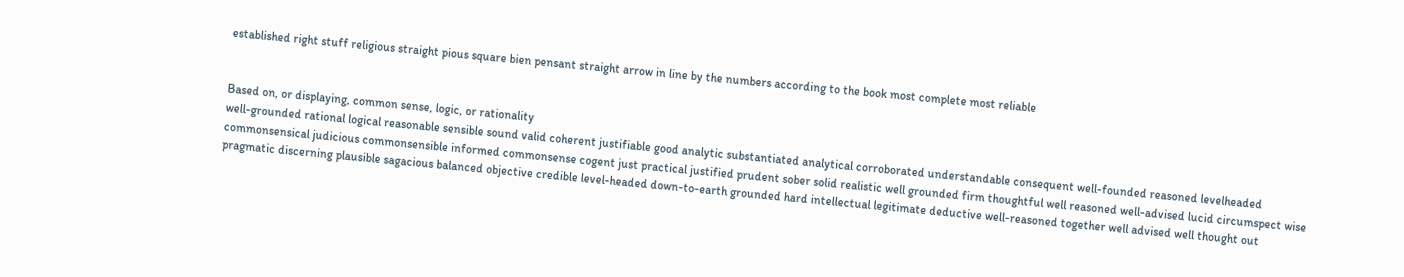established right stuff religious straight pious square bien pensant straight arrow in line by the numbers according to the book most complete most reliable


Based on, or displaying, common sense, logic, or rationality
well-grounded rational logical reasonable sensible sound valid coherent justifiable good analytic substantiated analytical corroborated understandable consequent well-founded reasoned levelheaded commonsensical judicious commonsensible informed commonsense cogent just practical justified prudent sober solid realistic well grounded firm thoughtful well reasoned well-advised lucid circumspect wise pragmatic discerning plausible sagacious balanced objective credible level-headed down-to-earth grounded hard intellectual legitimate deductive well-reasoned together well advised well thought out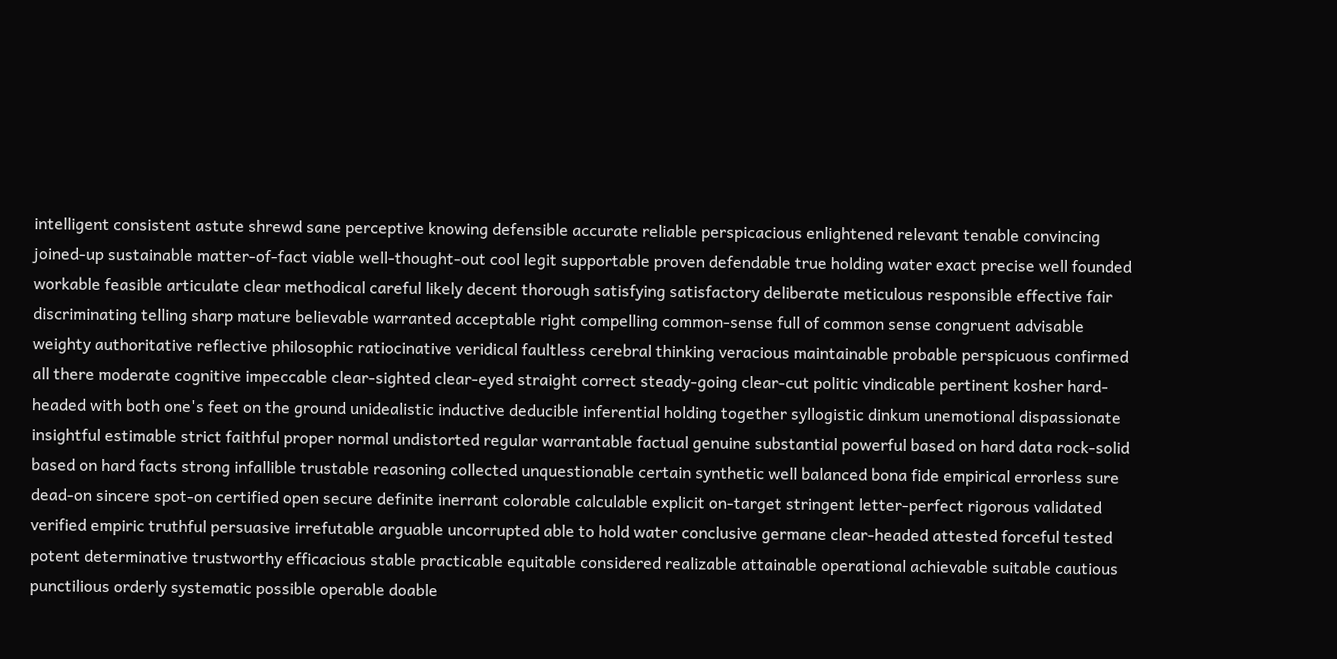intelligent consistent astute shrewd sane perceptive knowing defensible accurate reliable perspicacious enlightened relevant tenable convincing joined-up sustainable matter-of-fact viable well-thought-out cool legit supportable proven defendable true holding water exact precise well founded workable feasible articulate clear methodical careful likely decent thorough satisfying satisfactory deliberate meticulous responsible effective fair discriminating telling sharp mature believable warranted acceptable right compelling common-sense full of common sense congruent advisable weighty authoritative reflective philosophic ratiocinative veridical faultless cerebral thinking veracious maintainable probable perspicuous confirmed all there moderate cognitive impeccable clear-sighted clear-eyed straight correct steady-going clear-cut politic vindicable pertinent kosher hard-headed with both one's feet on the ground unidealistic inductive deducible inferential holding together syllogistic dinkum unemotional dispassionate insightful estimable strict faithful proper normal undistorted regular warrantable factual genuine substantial powerful based on hard data rock-solid based on hard facts strong infallible trustable reasoning collected unquestionable certain synthetic well balanced bona fide empirical errorless sure dead-on sincere spot-on certified open secure definite inerrant colorable calculable explicit on-target stringent letter-perfect rigorous validated verified empiric truthful persuasive irrefutable arguable uncorrupted able to hold water conclusive germane clear-headed attested forceful tested potent determinative trustworthy efficacious stable practicable equitable considered realizable attainable operational achievable suitable cautious punctilious orderly systematic possible operable doable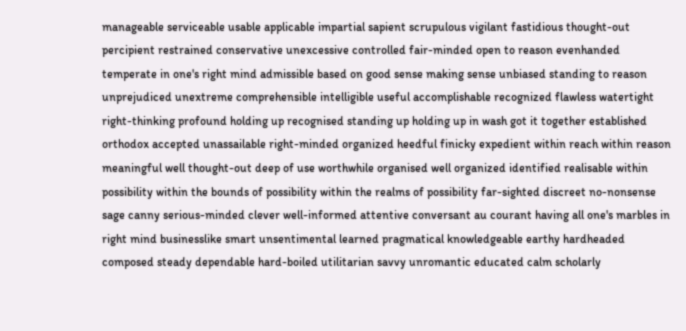manageable serviceable usable applicable impartial sapient scrupulous vigilant fastidious thought-out percipient restrained conservative unexcessive controlled fair-minded open to reason evenhanded temperate in one's right mind admissible based on good sense making sense unbiased standing to reason unprejudiced unextreme comprehensible intelligible useful accomplishable recognized flawless watertight right-thinking profound holding up recognised standing up holding up in wash got it together established orthodox accepted unassailable right-minded organized heedful finicky expedient within reach within reason meaningful well thought-out deep of use worthwhile organised well organized identified realisable within possibility within the bounds of possibility within the realms of possibility far-sighted discreet no-nonsense sage canny serious-minded clever well-informed attentive conversant au courant having all one's marbles in right mind businesslike smart unsentimental learned pragmatical knowledgeable earthy hardheaded composed steady dependable hard-boiled utilitarian savvy unromantic educated calm scholarly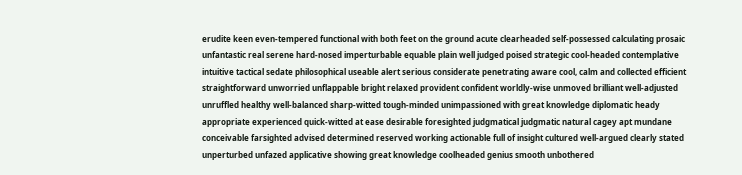erudite keen even-tempered functional with both feet on the ground acute clearheaded self-possessed calculating prosaic unfantastic real serene hard-nosed imperturbable equable plain well judged poised strategic cool-headed contemplative intuitive tactical sedate philosophical useable alert serious considerate penetrating aware cool, calm and collected efficient straightforward unworried unflappable bright relaxed provident confident worldly-wise unmoved brilliant well-adjusted unruffled healthy well-balanced sharp-witted tough-minded unimpassioned with great knowledge diplomatic heady appropriate experienced quick-witted at ease desirable foresighted judgmatical judgmatic natural cagey apt mundane conceivable farsighted advised determined reserved working actionable full of insight cultured well-argued clearly stated unperturbed unfazed applicative showing great knowledge coolheaded genius smooth unbothered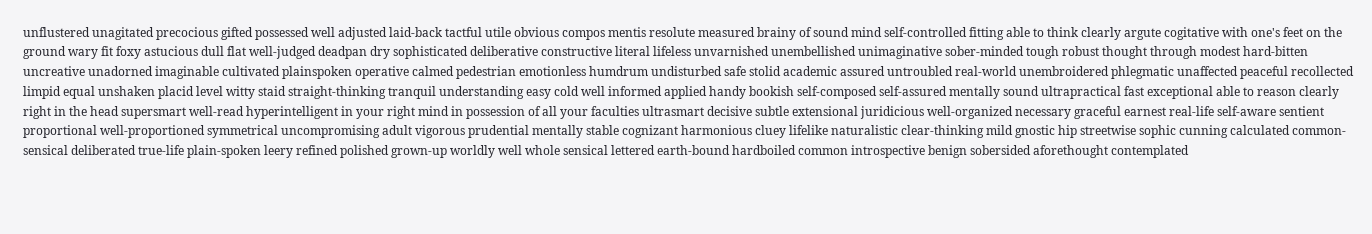unflustered unagitated precocious gifted possessed well adjusted laid-back tactful utile obvious compos mentis resolute measured brainy of sound mind self-controlled fitting able to think clearly argute cogitative with one's feet on the ground wary fit foxy astucious dull flat well-judged deadpan dry sophisticated deliberative constructive literal lifeless unvarnished unembellished unimaginative sober-minded tough robust thought through modest hard-bitten uncreative unadorned imaginable cultivated plainspoken operative calmed pedestrian emotionless humdrum undisturbed safe stolid academic assured untroubled real-world unembroidered phlegmatic unaffected peaceful recollected limpid equal unshaken placid level witty staid straight-thinking tranquil understanding easy cold well informed applied handy bookish self-composed self-assured mentally sound ultrapractical fast exceptional able to reason clearly right in the head supersmart well-read hyperintelligent in your right mind in possession of all your faculties ultrasmart decisive subtle extensional juridicious well-organized necessary graceful earnest real-life self-aware sentient proportional well-proportioned symmetrical uncompromising adult vigorous prudential mentally stable cognizant harmonious cluey lifelike naturalistic clear-thinking mild gnostic hip streetwise sophic cunning calculated common-sensical deliberated true-life plain-spoken leery refined polished grown-up worldly well whole sensical lettered earth-bound hardboiled common introspective benign sobersided aforethought contemplated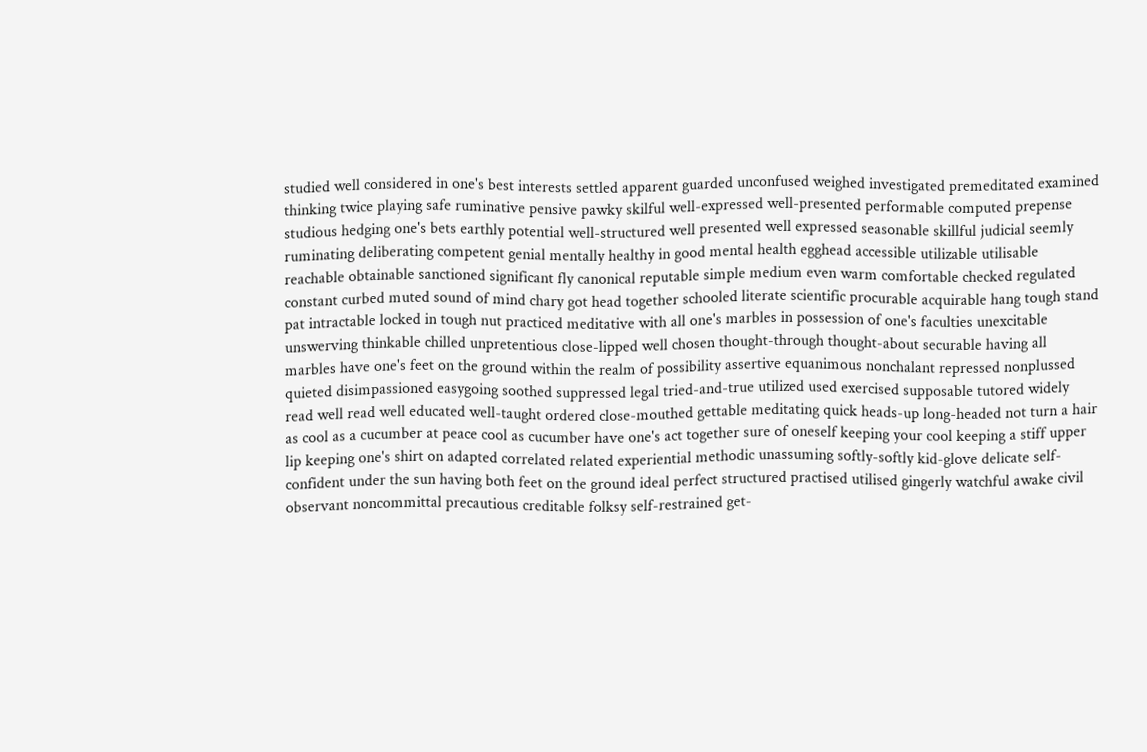studied well considered in one's best interests settled apparent guarded unconfused weighed investigated premeditated examined thinking twice playing safe ruminative pensive pawky skilful well-expressed well-presented performable computed prepense studious hedging one's bets earthly potential well-structured well presented well expressed seasonable skillful judicial seemly ruminating deliberating competent genial mentally healthy in good mental health egghead accessible utilizable utilisable reachable obtainable sanctioned significant fly canonical reputable simple medium even warm comfortable checked regulated constant curbed muted sound of mind chary got head together schooled literate scientific procurable acquirable hang tough stand pat intractable locked in tough nut practiced meditative with all one's marbles in possession of one's faculties unexcitable unswerving thinkable chilled unpretentious close-lipped well chosen thought-through thought-about securable having all marbles have one's feet on the ground within the realm of possibility assertive equanimous nonchalant repressed nonplussed quieted disimpassioned easygoing soothed suppressed legal tried-and-true utilized used exercised supposable tutored widely read well read well educated well-taught ordered close-mouthed gettable meditating quick heads-up long-headed not turn a hair as cool as a cucumber at peace cool as cucumber have one's act together sure of oneself keeping your cool keeping a stiff upper lip keeping one's shirt on adapted correlated related experiential methodic unassuming softly-softly kid-glove delicate self-confident under the sun having both feet on the ground ideal perfect structured practised utilised gingerly watchful awake civil observant noncommittal precautious creditable folksy self-restrained get-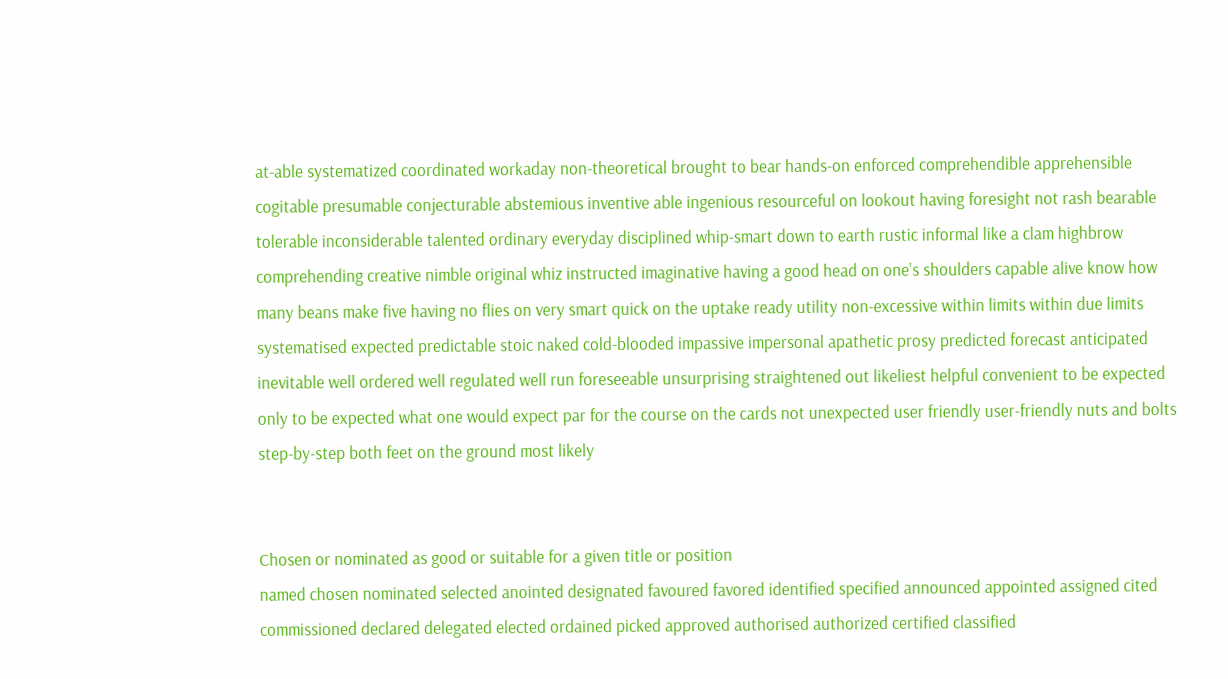at-able systematized coordinated workaday non-theoretical brought to bear hands-on enforced comprehendible apprehensible cogitable presumable conjecturable abstemious inventive able ingenious resourceful on lookout having foresight not rash bearable tolerable inconsiderable talented ordinary everyday disciplined whip-smart down to earth rustic informal like a clam highbrow comprehending creative nimble original whiz instructed imaginative having a good head on one's shoulders capable alive know how many beans make five having no flies on very smart quick on the uptake ready utility non-excessive within limits within due limits systematised expected predictable stoic naked cold-blooded impassive impersonal apathetic prosy predicted forecast anticipated inevitable well ordered well regulated well run foreseeable unsurprising straightened out likeliest helpful convenient to be expected only to be expected what one would expect par for the course on the cards not unexpected user friendly user-friendly nuts and bolts step-by-step both feet on the ground most likely


Chosen or nominated as good or suitable for a given title or position
named chosen nominated selected anointed designated favoured favored identified specified announced appointed assigned cited commissioned declared delegated elected ordained picked approved authorised authorized certified classified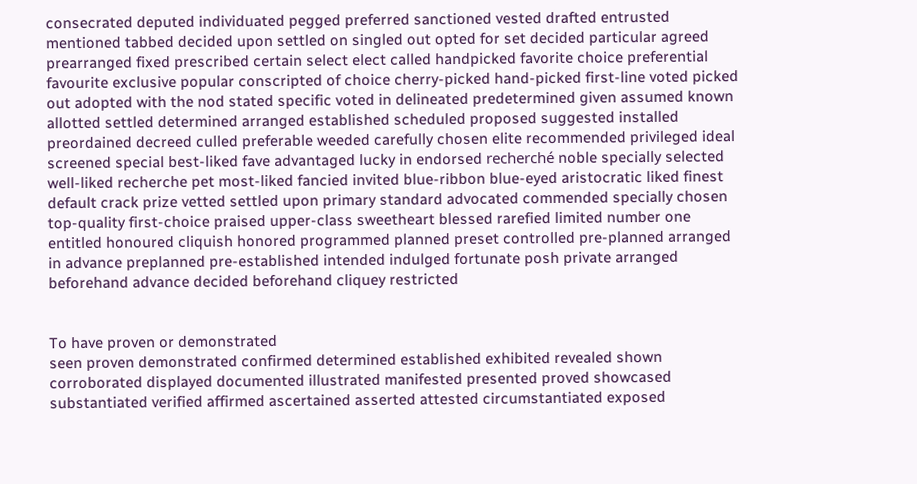consecrated deputed individuated pegged preferred sanctioned vested drafted entrusted mentioned tabbed decided upon settled on singled out opted for set decided particular agreed prearranged fixed prescribed certain select elect called handpicked favorite choice preferential favourite exclusive popular conscripted of choice cherry-picked hand-picked first-line voted picked out adopted with the nod stated specific voted in delineated predetermined given assumed known allotted settled determined arranged established scheduled proposed suggested installed preordained decreed culled preferable weeded carefully chosen elite recommended privileged ideal screened special best-liked fave advantaged lucky in endorsed recherché noble specially selected well-liked recherche pet most-liked fancied invited blue-ribbon blue-eyed aristocratic liked finest default crack prize vetted settled upon primary standard advocated commended specially chosen top-quality first-choice praised upper-class sweetheart blessed rarefied limited number one entitled honoured cliquish honored programmed planned preset controlled pre-planned arranged in advance preplanned pre-established intended indulged fortunate posh private arranged beforehand advance decided beforehand cliquey restricted


To have proven or demonstrated
seen proven demonstrated confirmed determined established exhibited revealed shown corroborated displayed documented illustrated manifested presented proved showcased substantiated verified affirmed ascertained asserted attested circumstantiated exposed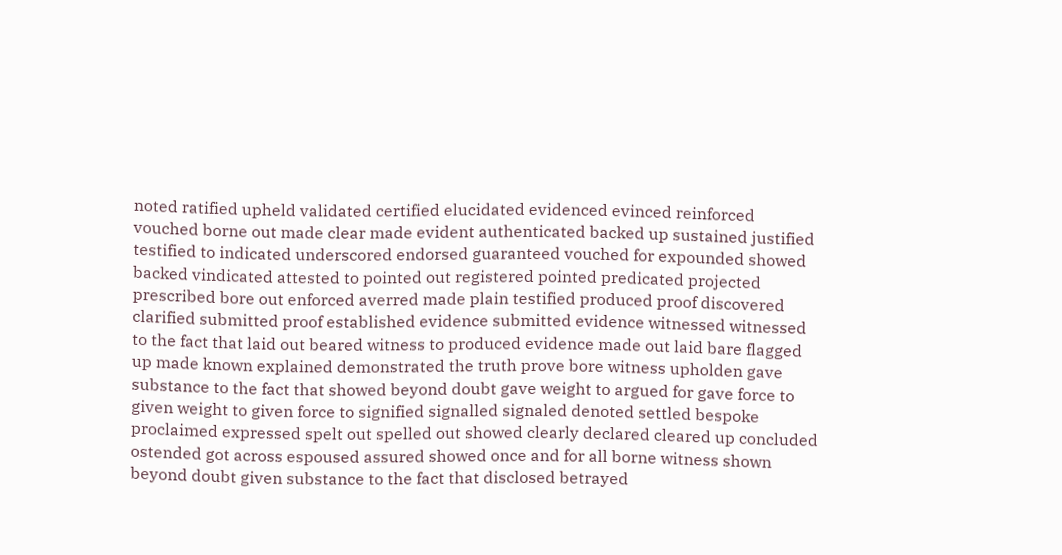noted ratified upheld validated certified elucidated evidenced evinced reinforced vouched borne out made clear made evident authenticated backed up sustained justified testified to indicated underscored endorsed guaranteed vouched for expounded showed backed vindicated attested to pointed out registered pointed predicated projected prescribed bore out enforced averred made plain testified produced proof discovered clarified submitted proof established evidence submitted evidence witnessed witnessed to the fact that laid out beared witness to produced evidence made out laid bare flagged up made known explained demonstrated the truth prove bore witness upholden gave substance to the fact that showed beyond doubt gave weight to argued for gave force to given weight to given force to signified signalled signaled denoted settled bespoke proclaimed expressed spelt out spelled out showed clearly declared cleared up concluded ostended got across espoused assured showed once and for all borne witness shown beyond doubt given substance to the fact that disclosed betrayed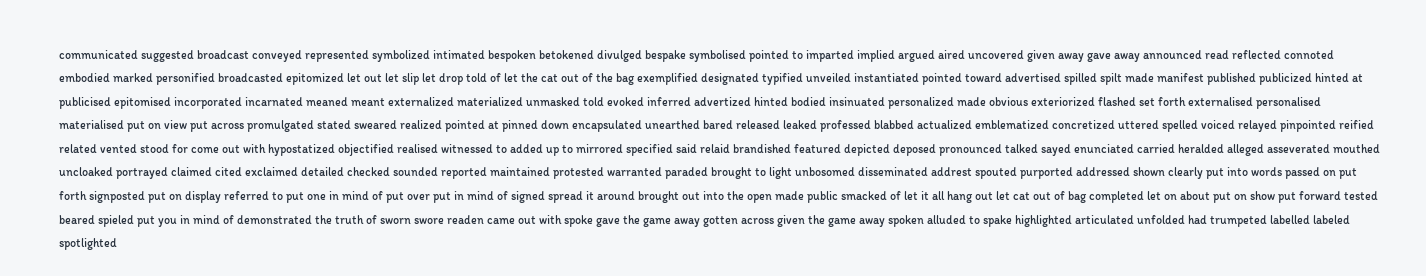communicated suggested broadcast conveyed represented symbolized intimated bespoken betokened divulged bespake symbolised pointed to imparted implied argued aired uncovered given away gave away announced read reflected connoted embodied marked personified broadcasted epitomized let out let slip let drop told of let the cat out of the bag exemplified designated typified unveiled instantiated pointed toward advertised spilled spilt made manifest published publicized hinted at publicised epitomised incorporated incarnated meaned meant externalized materialized unmasked told evoked inferred advertized hinted bodied insinuated personalized made obvious exteriorized flashed set forth externalised personalised materialised put on view put across promulgated stated sweared realized pointed at pinned down encapsulated unearthed bared released leaked professed blabbed actualized emblematized concretized uttered spelled voiced relayed pinpointed reified related vented stood for come out with hypostatized objectified realised witnessed to added up to mirrored specified said relaid brandished featured depicted deposed pronounced talked sayed enunciated carried heralded alleged asseverated mouthed uncloaked portrayed claimed cited exclaimed detailed checked sounded reported maintained protested warranted paraded brought to light unbosomed disseminated addrest spouted purported addressed shown clearly put into words passed on put forth signposted put on display referred to put one in mind of put over put in mind of signed spread it around brought out into the open made public smacked of let it all hang out let cat out of bag completed let on about put on show put forward tested beared spieled put you in mind of demonstrated the truth of sworn swore readen came out with spoke gave the game away gotten across given the game away spoken alluded to spake highlighted articulated unfolded had trumpeted labelled labeled spotlighted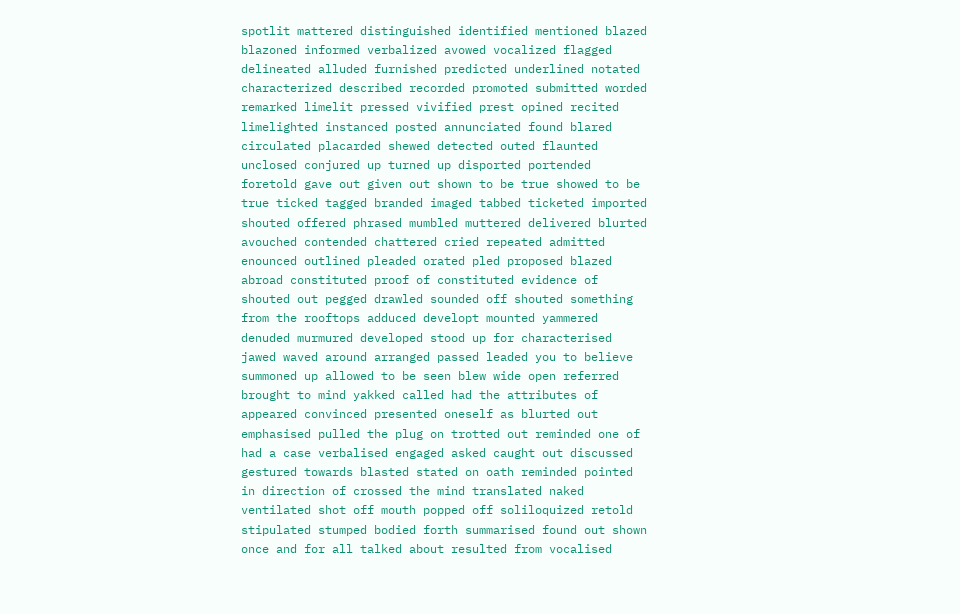spotlit mattered distinguished identified mentioned blazed blazoned informed verbalized avowed vocalized flagged delineated alluded furnished predicted underlined notated characterized described recorded promoted submitted worded remarked limelit pressed vivified prest opined recited limelighted instanced posted annunciated found blared circulated placarded shewed detected outed flaunted unclosed conjured up turned up disported portended foretold gave out given out shown to be true showed to be true ticked tagged branded imaged tabbed ticketed imported shouted offered phrased mumbled muttered delivered blurted avouched contended chattered cried repeated admitted enounced outlined pleaded orated pled proposed blazed abroad constituted proof of constituted evidence of shouted out pegged drawled sounded off shouted something from the rooftops adduced developt mounted yammered denuded murmured developed stood up for characterised jawed waved around arranged passed leaded you to believe summoned up allowed to be seen blew wide open referred brought to mind yakked called had the attributes of appeared convinced presented oneself as blurted out emphasised pulled the plug on trotted out reminded one of had a case verbalised engaged asked caught out discussed gestured towards blasted stated on oath reminded pointed in direction of crossed the mind translated naked ventilated shot off mouth popped off soliloquized retold stipulated stumped bodied forth summarised found out shown once and for all talked about resulted from vocalised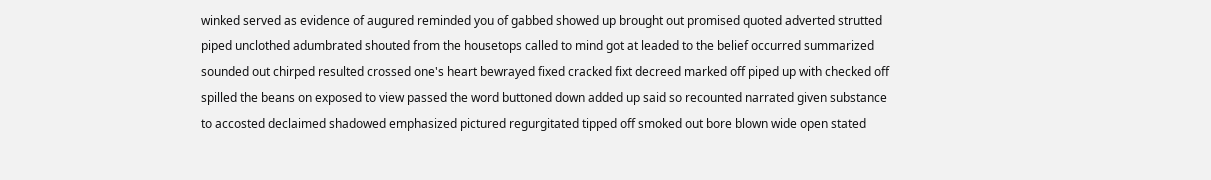winked served as evidence of augured reminded you of gabbed showed up brought out promised quoted adverted strutted piped unclothed adumbrated shouted from the housetops called to mind got at leaded to the belief occurred summarized sounded out chirped resulted crossed one's heart bewrayed fixed cracked fixt decreed marked off piped up with checked off spilled the beans on exposed to view passed the word buttoned down added up said so recounted narrated given substance to accosted declaimed shadowed emphasized pictured regurgitated tipped off smoked out bore blown wide open stated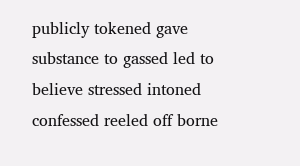publicly tokened gave substance to gassed led to believe stressed intoned confessed reeled off borne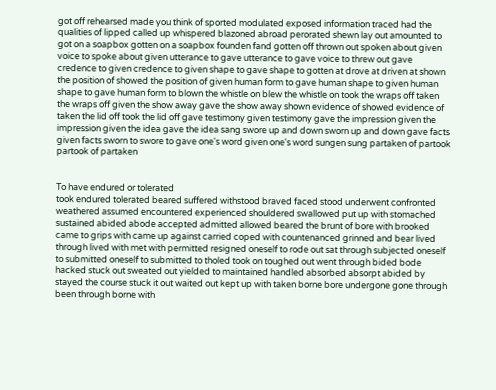got off rehearsed made you think of sported modulated exposed information traced had the qualities of lipped called up whispered blazoned abroad perorated shewn lay out amounted to got on a soapbox gotten on a soapbox founden fand gotten off thrown out spoken about given voice to spoke about given utterance to gave utterance to gave voice to threw out gave credence to given credence to given shape to gave shape to gotten at drove at driven at shown the position of showed the position of given human form to gave human shape to given human shape to gave human form to blown the whistle on blew the whistle on took the wraps off taken the wraps off given the show away gave the show away shown evidence of showed evidence of taken the lid off took the lid off gave testimony given testimony gave the impression given the impression given the idea gave the idea sang swore up and down sworn up and down gave facts given facts sworn to swore to gave one's word given one's word sungen sung partaken of partook partook of partaken


To have endured or tolerated
took endured tolerated beared suffered withstood braved faced stood underwent confronted weathered assumed encountered experienced shouldered swallowed put up with stomached sustained abided abode accepted admitted allowed beared the brunt of bore with brooked came to grips with came up against carried coped with countenanced grinned and bear lived through lived with met with permitted resigned oneself to rode out sat through subjected oneself to submitted oneself to submitted to tholed took on toughed out went through bided bode hacked stuck out sweated out yielded to maintained handled absorbed absorpt abided by stayed the course stuck it out waited out kept up with taken borne bore undergone gone through been through borne with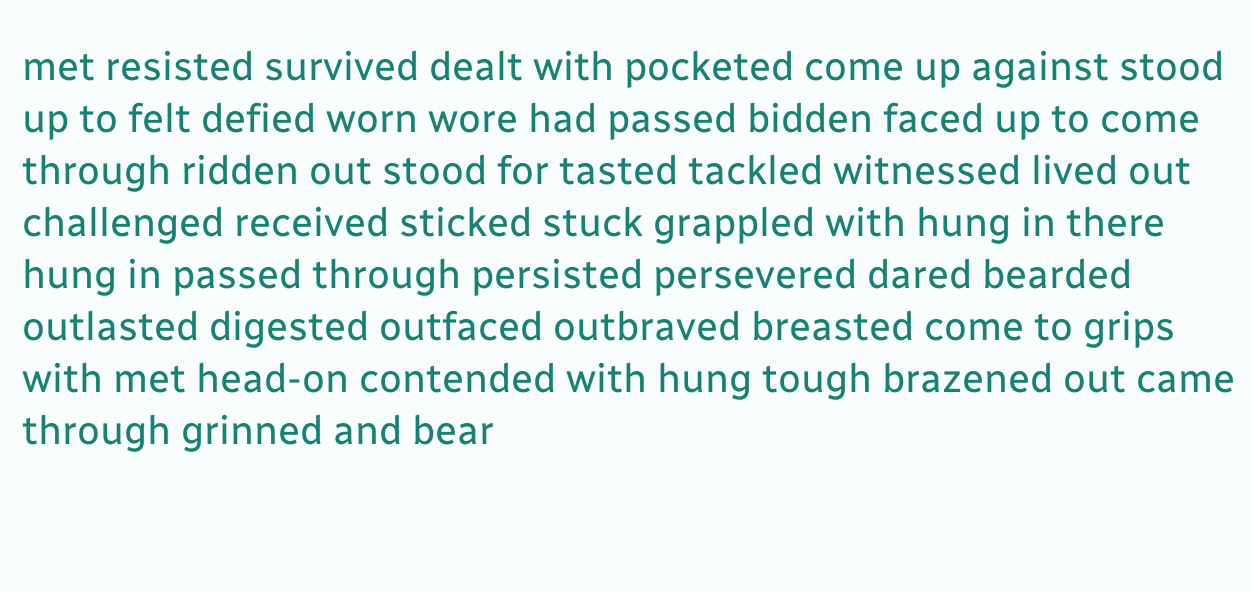met resisted survived dealt with pocketed come up against stood up to felt defied worn wore had passed bidden faced up to come through ridden out stood for tasted tackled witnessed lived out challenged received sticked stuck grappled with hung in there hung in passed through persisted persevered dared bearded outlasted digested outfaced outbraved breasted come to grips with met head-on contended with hung tough brazened out came through grinned and bear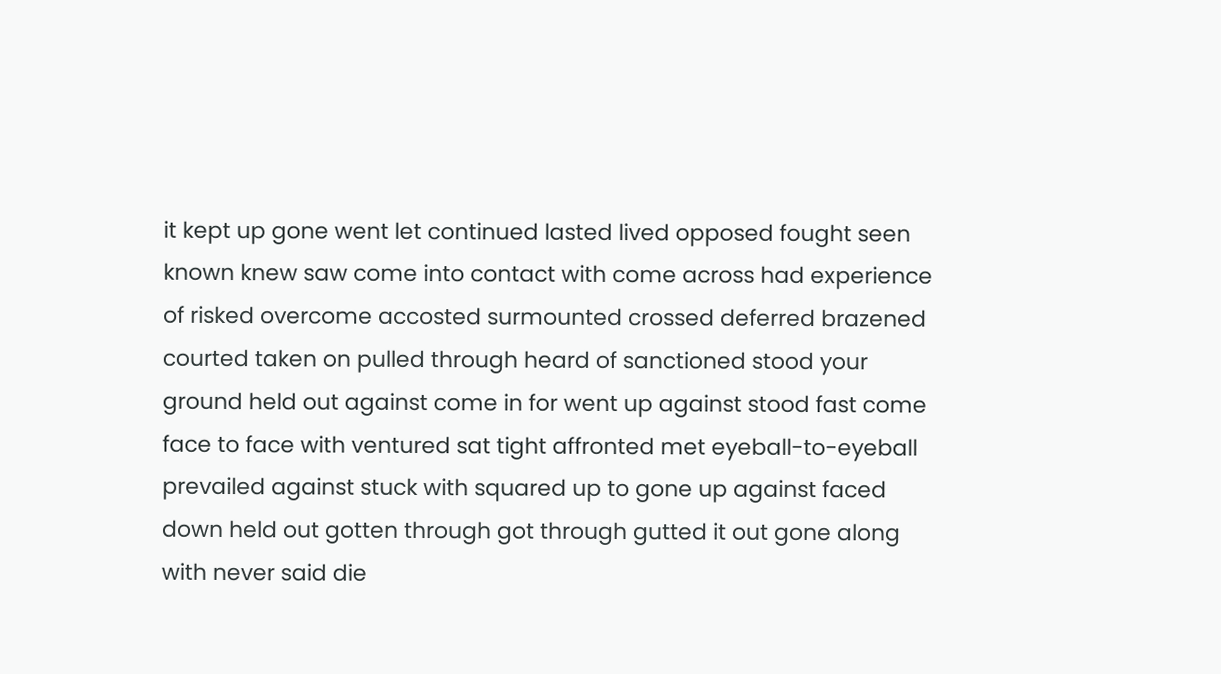it kept up gone went let continued lasted lived opposed fought seen known knew saw come into contact with come across had experience of risked overcome accosted surmounted crossed deferred brazened courted taken on pulled through heard of sanctioned stood your ground held out against come in for went up against stood fast come face to face with ventured sat tight affronted met eyeball-to-eyeball prevailed against stuck with squared up to gone up against faced down held out gotten through got through gutted it out gone along with never said die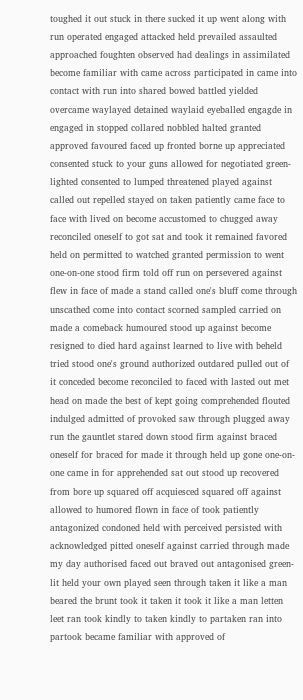toughed it out stuck in there sucked it up went along with run operated engaged attacked held prevailed assaulted approached foughten observed had dealings in assimilated become familiar with came across participated in came into contact with run into shared bowed battled yielded overcame waylayed detained waylaid eyeballed engagde in engaged in stopped collared nobbled halted granted approved favoured faced up fronted borne up appreciated consented stuck to your guns allowed for negotiated green-lighted consented to lumped threatened played against called out repelled stayed on taken patiently came face to face with lived on become accustomed to chugged away reconciled oneself to got sat and took it remained favored held on permitted to watched granted permission to went one-on-one stood firm told off run on persevered against flew in face of made a stand called one's bluff come through unscathed come into contact scorned sampled carried on made a comeback humoured stood up against become resigned to died hard against learned to live with beheld tried stood one's ground authorized outdared pulled out of it conceded become reconciled to faced with lasted out met head on made the best of kept going comprehended flouted indulged admitted of provoked saw through plugged away run the gauntlet stared down stood firm against braced oneself for braced for made it through held up gone one-on-one came in for apprehended sat out stood up recovered from bore up squared off acquiesced squared off against allowed to humored flown in face of took patiently antagonized condoned held with perceived persisted with acknowledged pitted oneself against carried through made my day authorised faced out braved out antagonised green-lit held your own played seen through taken it like a man beared the brunt took it taken it took it like a man letten leet ran took kindly to taken kindly to partaken ran into partook became familiar with approved of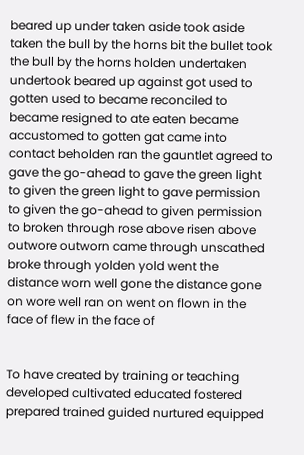beared up under taken aside took aside taken the bull by the horns bit the bullet took the bull by the horns holden undertaken undertook beared up against got used to gotten used to became reconciled to became resigned to ate eaten became accustomed to gotten gat came into contact beholden ran the gauntlet agreed to gave the go-ahead to gave the green light to given the green light to gave permission to given the go-ahead to given permission to broken through rose above risen above outwore outworn came through unscathed broke through yolden yold went the distance worn well gone the distance gone on wore well ran on went on flown in the face of flew in the face of


To have created by training or teaching
developed cultivated educated fostered prepared trained guided nurtured equipped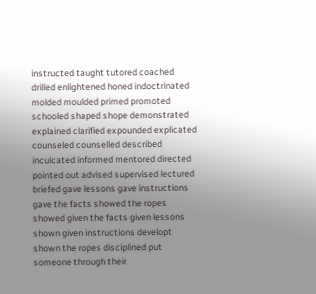instructed taught tutored coached drilled enlightened honed indoctrinated molded moulded primed promoted schooled shaped shope demonstrated explained clarified expounded explicated counseled counselled described inculcated informed mentored directed pointed out advised supervised lectured briefed gave lessons gave instructions gave the facts showed the ropes showed given the facts given lessons shown given instructions developt shown the ropes disciplined put someone through their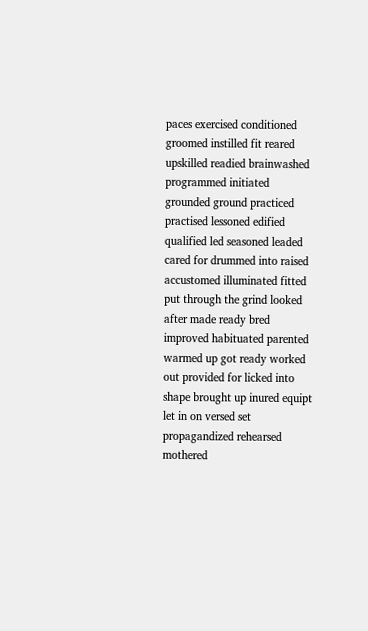paces exercised conditioned groomed instilled fit reared upskilled readied brainwashed programmed initiated grounded ground practiced practised lessoned edified qualified led seasoned leaded cared for drummed into raised accustomed illuminated fitted put through the grind looked after made ready bred improved habituated parented warmed up got ready worked out provided for licked into shape brought up inured equipt let in on versed set propagandized rehearsed mothered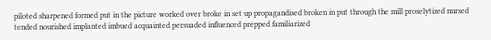piloted sharpened formed put in the picture worked over broke in set up propagandised broken in put through the mill proselytized nursed tended nourished implanted imbued acquainted persuaded influenced prepped familiarized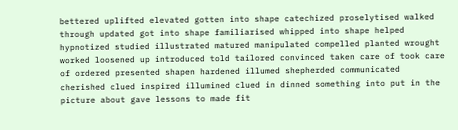bettered uplifted elevated gotten into shape catechized proselytised walked through updated got into shape familiarised whipped into shape helped hypnotized studied illustrated matured manipulated compelled planted wrought worked loosened up introduced told tailored convinced taken care of took care of ordered presented shapen hardened illumed shepherded communicated cherished clued inspired illumined clued in dinned something into put in the picture about gave lessons to made fit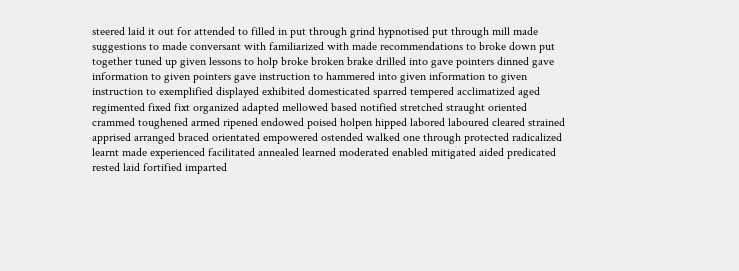steered laid it out for attended to filled in put through grind hypnotised put through mill made suggestions to made conversant with familiarized with made recommendations to broke down put together tuned up given lessons to holp broke broken brake drilled into gave pointers dinned gave information to given pointers gave instruction to hammered into given information to given instruction to exemplified displayed exhibited domesticated sparred tempered acclimatized aged regimented fixed fixt organized adapted mellowed based notified stretched straught oriented crammed toughened armed ripened endowed poised holpen hipped labored laboured cleared strained apprised arranged braced orientated empowered ostended walked one through protected radicalized learnt made experienced facilitated annealed learned moderated enabled mitigated aided predicated rested laid fortified imparted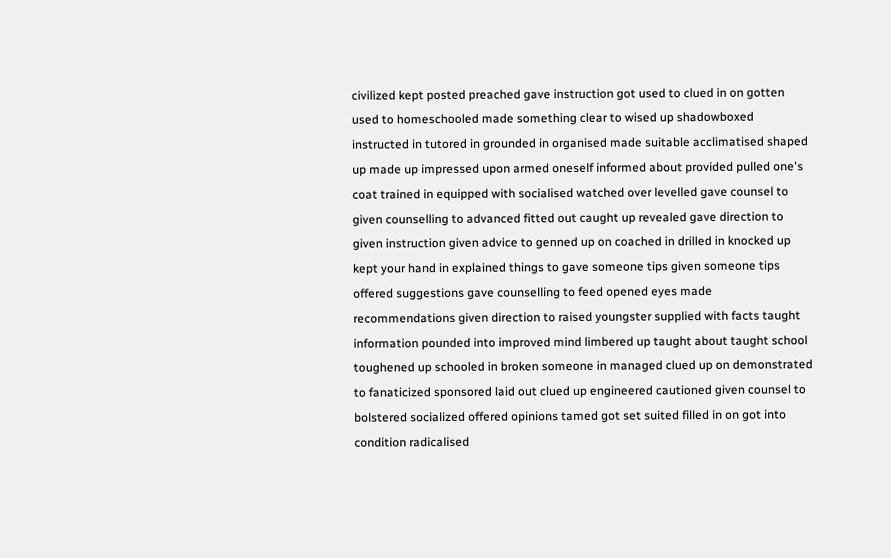civilized kept posted preached gave instruction got used to clued in on gotten used to homeschooled made something clear to wised up shadowboxed instructed in tutored in grounded in organised made suitable acclimatised shaped up made up impressed upon armed oneself informed about provided pulled one's coat trained in equipped with socialised watched over levelled gave counsel to given counselling to advanced fitted out caught up revealed gave direction to given instruction given advice to genned up on coached in drilled in knocked up kept your hand in explained things to gave someone tips given someone tips offered suggestions gave counselling to feed opened eyes made recommendations given direction to raised youngster supplied with facts taught information pounded into improved mind limbered up taught about taught school toughened up schooled in broken someone in managed clued up on demonstrated to fanaticized sponsored laid out clued up engineered cautioned given counsel to bolstered socialized offered opinions tamed got set suited filled in on got into condition radicalised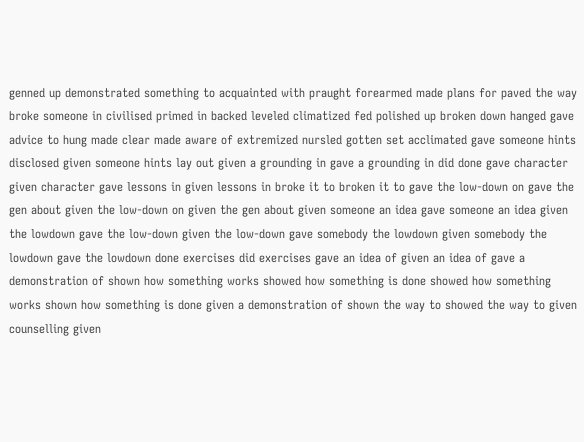genned up demonstrated something to acquainted with praught forearmed made plans for paved the way broke someone in civilised primed in backed leveled climatized fed polished up broken down hanged gave advice to hung made clear made aware of extremized nursled gotten set acclimated gave someone hints disclosed given someone hints lay out given a grounding in gave a grounding in did done gave character given character gave lessons in given lessons in broke it to broken it to gave the low-down on gave the gen about given the low-down on given the gen about given someone an idea gave someone an idea given the lowdown gave the low-down given the low-down gave somebody the lowdown given somebody the lowdown gave the lowdown done exercises did exercises gave an idea of given an idea of gave a demonstration of shown how something works showed how something is done showed how something works shown how something is done given a demonstration of shown the way to showed the way to given counselling given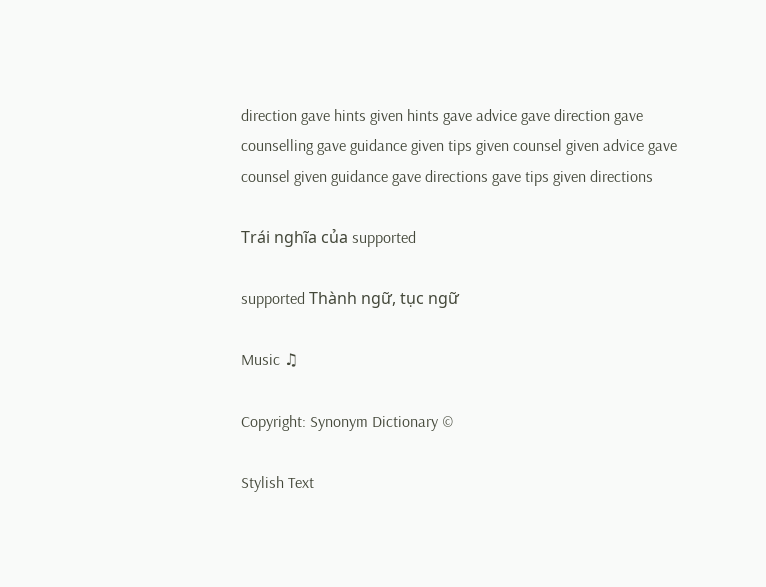direction gave hints given hints gave advice gave direction gave counselling gave guidance given tips given counsel given advice gave counsel given guidance gave directions gave tips given directions

Trái nghĩa của supported

supported Thành ngữ, tục ngữ

Music ♫

Copyright: Synonym Dictionary ©

Stylish Text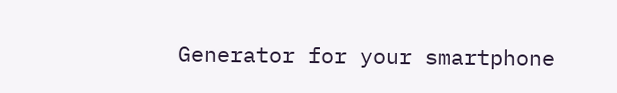Generator for your smartphone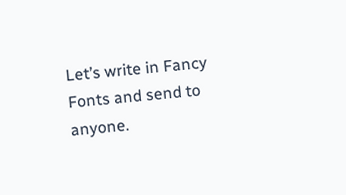Let’s write in Fancy Fonts and send to anyone.